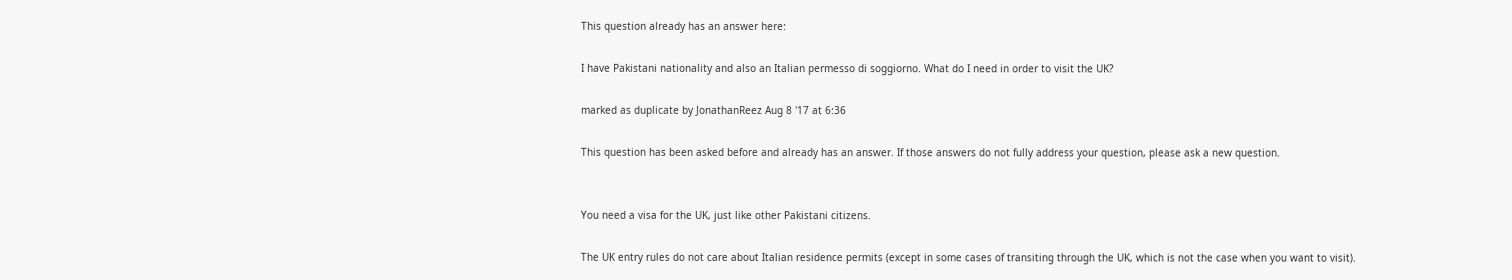This question already has an answer here:

I have Pakistani nationality and also an Italian permesso di soggiorno. What do I need in order to visit the UK?

marked as duplicate by JonathanReez Aug 8 '17 at 6:36

This question has been asked before and already has an answer. If those answers do not fully address your question, please ask a new question.


You need a visa for the UK, just like other Pakistani citizens.

The UK entry rules do not care about Italian residence permits (except in some cases of transiting through the UK, which is not the case when you want to visit).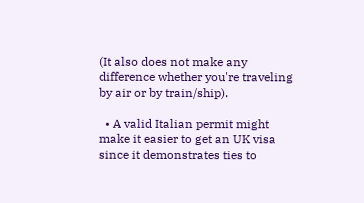(It also does not make any difference whether you're traveling by air or by train/ship).

  • A valid Italian permit might make it easier to get an UK visa since it demonstrates ties to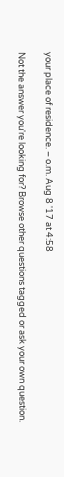your place of residence. – o.m. Aug 8 '17 at 4:58

Not the answer you're looking for? Browse other questions tagged or ask your own question.